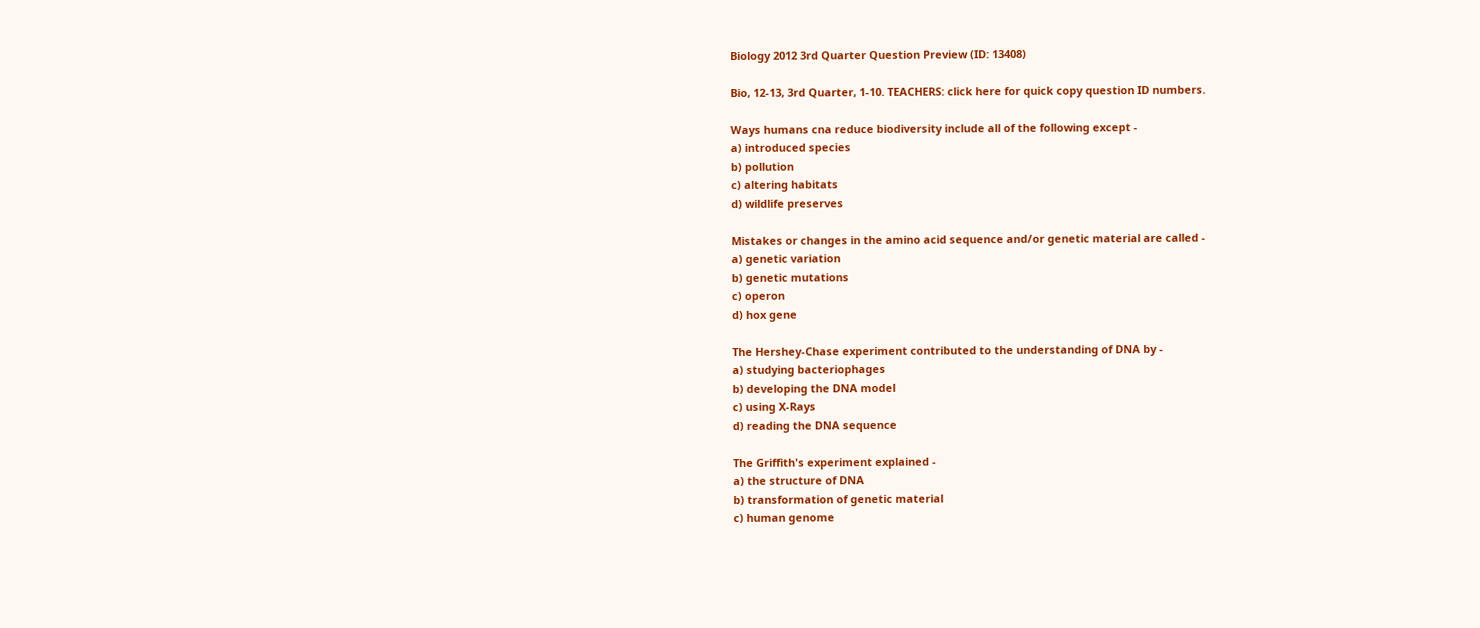Biology 2012 3rd Quarter Question Preview (ID: 13408)

Bio, 12-13, 3rd Quarter, 1-10. TEACHERS: click here for quick copy question ID numbers.

Ways humans cna reduce biodiversity include all of the following except -
a) introduced species
b) pollution
c) altering habitats
d) wildlife preserves

Mistakes or changes in the amino acid sequence and/or genetic material are called -
a) genetic variation
b) genetic mutations
c) operon
d) hox gene

The Hershey-Chase experiment contributed to the understanding of DNA by -
a) studying bacteriophages
b) developing the DNA model
c) using X-Rays
d) reading the DNA sequence

The Griffith's experiment explained -
a) the structure of DNA
b) transformation of genetic material
c) human genome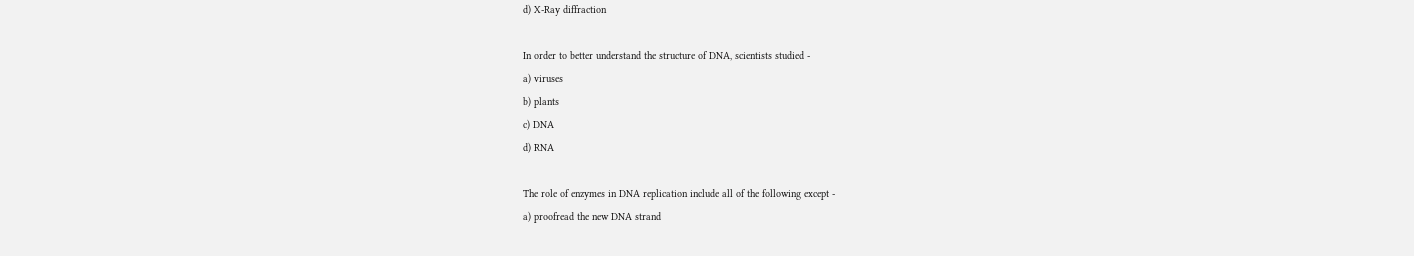d) X-Ray diffraction

In order to better understand the structure of DNA, scientists studied -
a) viruses
b) plants
c) DNA
d) RNA

The role of enzymes in DNA replication include all of the following except -
a) proofread the new DNA strand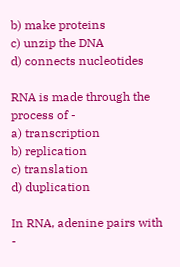b) make proteins
c) unzip the DNA
d) connects nucleotides

RNA is made through the process of -
a) transcription
b) replication
c) translation
d) duplication

In RNA, adenine pairs with -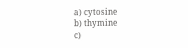a) cytosine
b) thymine
c)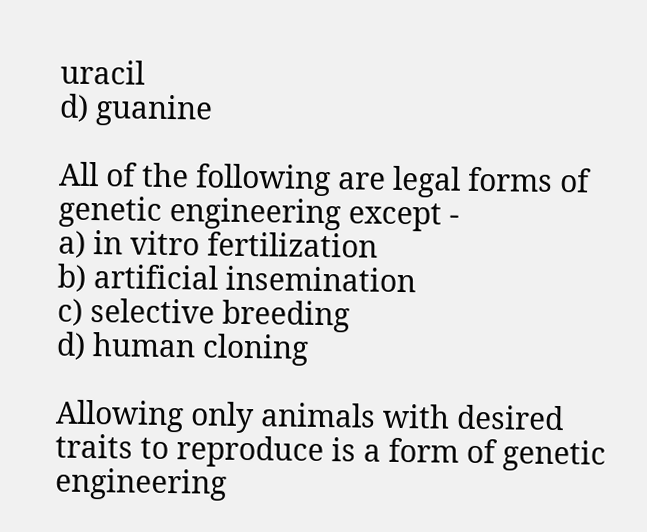uracil
d) guanine

All of the following are legal forms of genetic engineering except -
a) in vitro fertilization
b) artificial insemination
c) selective breeding
d) human cloning

Allowing only animals with desired traits to reproduce is a form of genetic engineering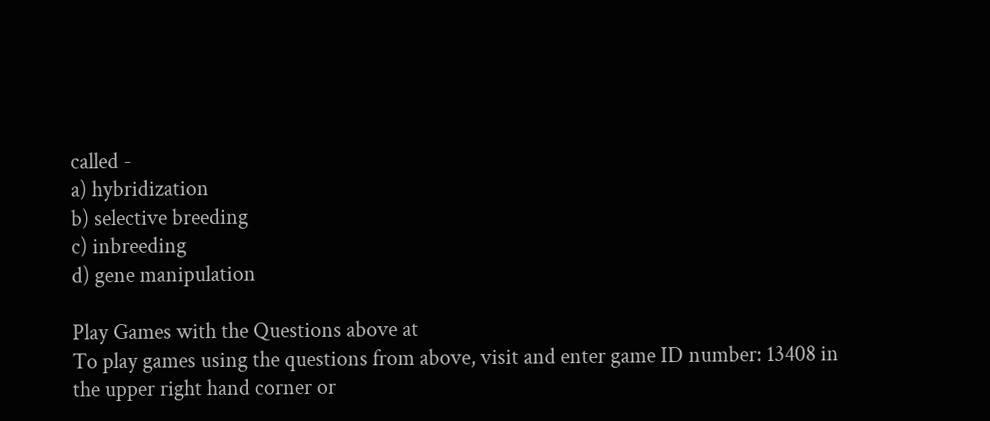called -
a) hybridization
b) selective breeding
c) inbreeding
d) gene manipulation

Play Games with the Questions above at
To play games using the questions from above, visit and enter game ID number: 13408 in the upper right hand corner or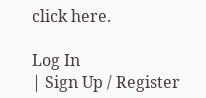click here.

Log In
| Sign Up / Register